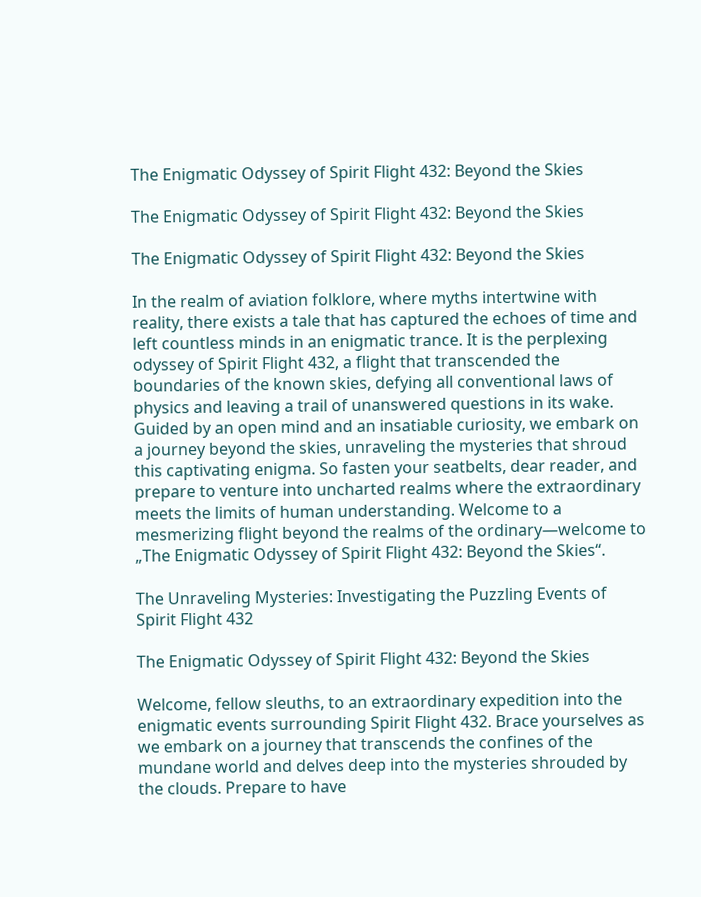The Enigmatic Odyssey of Spirit Flight 432: Beyond the Skies

The Enigmatic Odyssey of Spirit Flight 432: Beyond the Skies

The Enigmatic Odyssey of Spirit Flight 432: Beyond the Skies

In the realm of aviation folklore, where myths intertwine with reality, there exists a tale that has captured the echoes of time and left countless minds in an enigmatic trance. It is the perplexing odyssey of Spirit Flight 432, a flight that transcended the boundaries of the known skies, defying all conventional laws of physics and leaving a trail of unanswered questions in its wake. Guided by an open mind and an insatiable curiosity, we embark on a journey beyond the skies, unraveling the mysteries that shroud this captivating enigma. So fasten your seatbelts, dear reader, and prepare to venture into uncharted realms where the extraordinary meets the limits of human understanding. Welcome to a mesmerizing flight beyond the realms of the ordinary—welcome to „The Enigmatic Odyssey of Spirit Flight 432: Beyond the Skies“.

The Unraveling Mysteries: Investigating the Puzzling Events of Spirit Flight 432

The Enigmatic Odyssey of Spirit Flight 432: Beyond the Skies

Welcome, fellow sleuths, to an extraordinary expedition into the enigmatic events surrounding Spirit Flight 432. Brace yourselves as we embark on a journey that transcends the confines of the mundane world and delves deep into the mysteries shrouded by the clouds. Prepare to have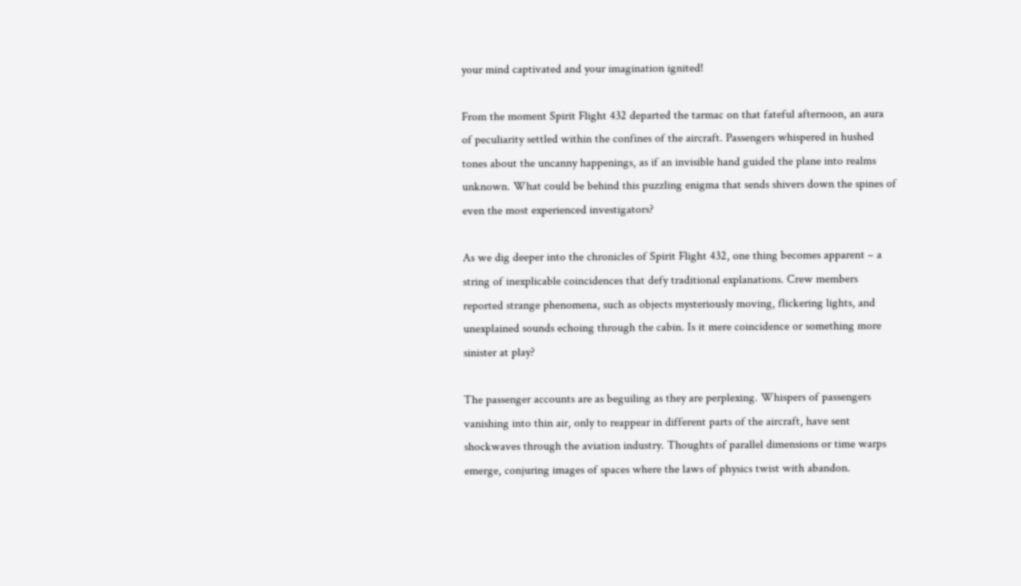your mind captivated and your imagination ignited!

From the moment Spirit Flight 432 departed the tarmac on that fateful afternoon, an aura of peculiarity settled within the confines of the aircraft. Passengers whispered in hushed tones about the uncanny happenings, as if an invisible hand guided the plane into realms unknown. What could be behind this puzzling enigma that sends shivers down the spines of even the most experienced investigators?

As we dig deeper into the chronicles of Spirit Flight 432, one thing becomes apparent – a string of inexplicable coincidences that defy traditional explanations. Crew members reported strange phenomena, such as objects mysteriously moving, flickering lights, and unexplained sounds echoing through the cabin. Is it mere coincidence or something more sinister at play?

The passenger accounts are as beguiling as they are perplexing. Whispers of passengers vanishing into thin air, only to reappear in different parts of the aircraft, have sent shockwaves through the aviation industry. Thoughts of parallel dimensions or time warps emerge, conjuring images of spaces where the laws of physics twist with abandon.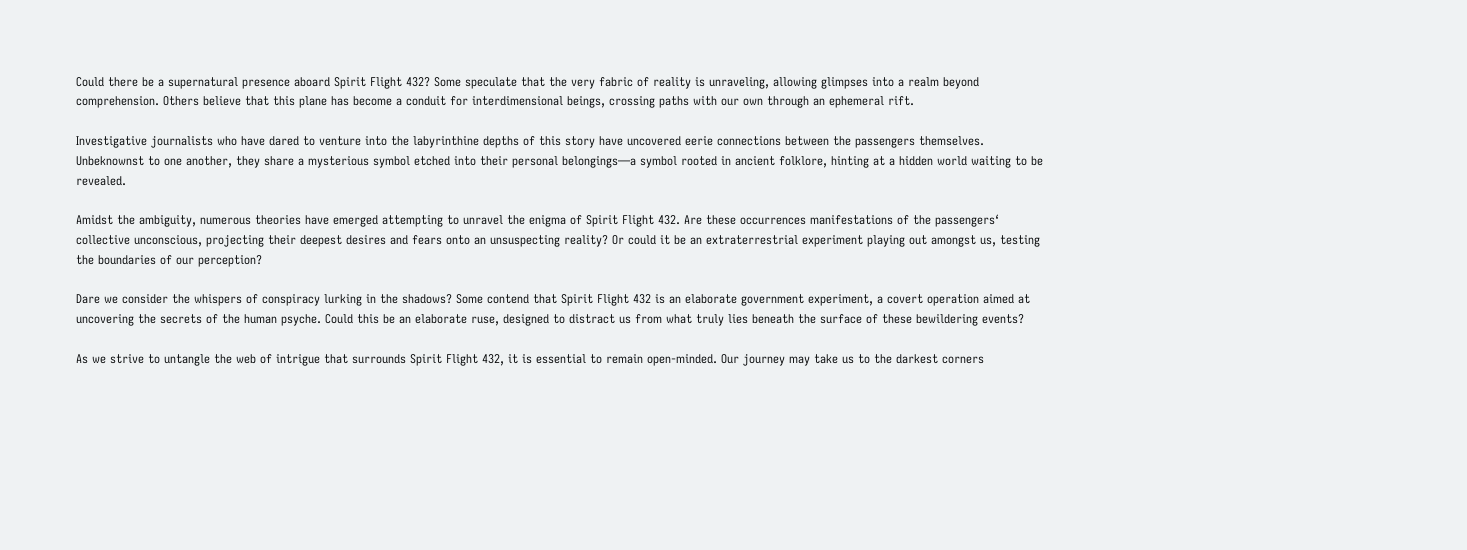Could there be a supernatural presence aboard Spirit Flight 432? Some speculate that the very fabric of reality is unraveling, allowing glimpses into a realm beyond comprehension. Others believe that this plane has become a conduit for interdimensional beings, crossing paths with our own through an ephemeral rift.

Investigative journalists who have dared to venture into the labyrinthine depths of this story have uncovered eerie connections between the passengers themselves. Unbeknownst to one another, they share a mysterious symbol etched into their personal belongings—a symbol rooted in ancient folklore, hinting at a hidden world waiting to be revealed.

Amidst the ambiguity, numerous theories have emerged attempting to unravel the enigma of Spirit Flight 432. Are these occurrences manifestations of the passengers‘ collective unconscious, projecting their deepest desires and fears onto an unsuspecting reality? Or could it be an extraterrestrial experiment playing out amongst us, testing the boundaries of our perception?

Dare we consider the whispers of conspiracy lurking in the shadows? Some contend that Spirit Flight 432 is an elaborate government experiment, a covert operation aimed at uncovering the secrets of the human psyche. Could this be an elaborate ruse, designed to distract us from what truly lies beneath the surface of these bewildering events?

As we strive to untangle the web of intrigue that surrounds Spirit Flight 432, it is essential to remain open-minded. Our journey may take us to the darkest corners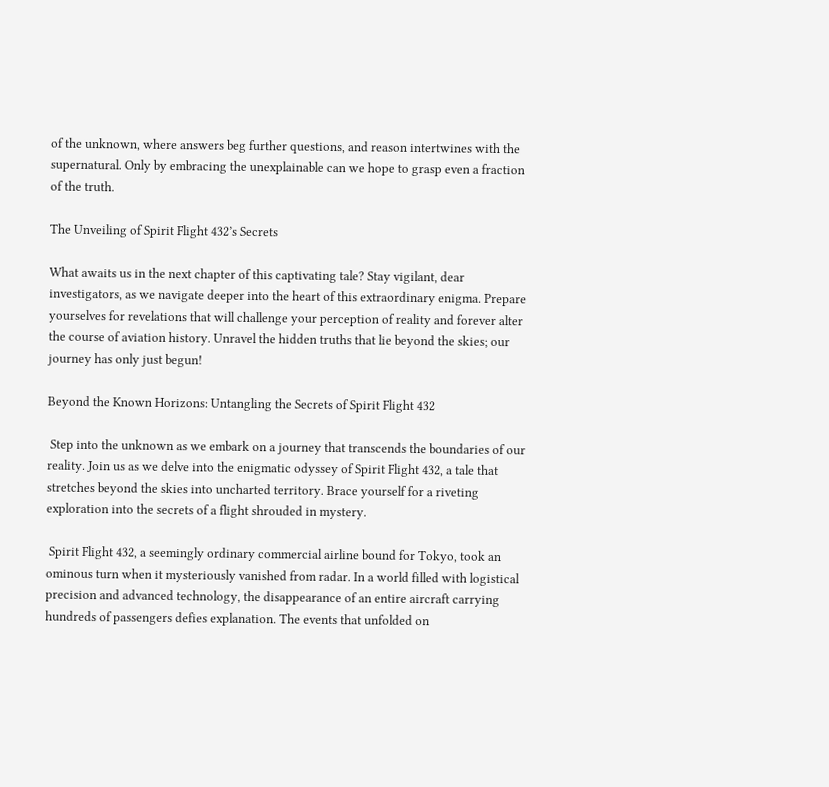of the unknown, where answers beg further questions, and reason intertwines with the supernatural. Only by embracing the unexplainable can we hope to grasp even a fraction of the truth.

The Unveiling of Spirit Flight 432’s Secrets

What awaits us in the next chapter of this captivating tale? Stay vigilant, dear investigators, as we navigate deeper into the heart of this extraordinary enigma. Prepare yourselves for revelations that will challenge your perception of reality and forever alter the course of aviation history. Unravel the hidden truths that lie beyond the skies; our journey has only just begun!

Beyond the Known Horizons: Untangling the Secrets of Spirit Flight 432

 Step into the unknown as we embark on a journey that transcends the boundaries of our reality. Join us as we delve into the enigmatic odyssey of Spirit Flight 432, a tale that stretches beyond the skies into uncharted territory. Brace yourself for a riveting exploration into the secrets of a flight shrouded in mystery.

 Spirit Flight 432, a seemingly ordinary commercial airline bound for Tokyo, took an ominous turn when it mysteriously vanished from radar. In a world filled with logistical precision and advanced technology, the disappearance of an entire aircraft carrying hundreds of passengers defies explanation. The events that unfolded on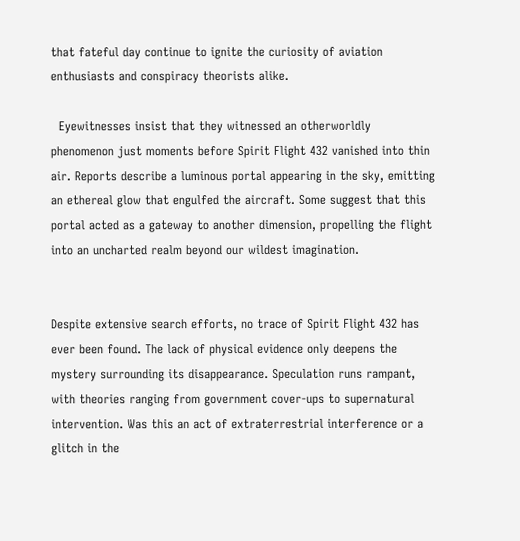that fateful day continue to ignite the curiosity of aviation enthusiasts and conspiracy theorists alike.

  Eyewitnesses insist that they witnessed an otherworldly phenomenon just moments before Spirit Flight 432 vanished into thin air. Reports describe a luminous portal appearing in the sky, emitting an ethereal glow that engulfed the aircraft. Some suggest that this portal acted as a gateway to another dimension, propelling the flight into an uncharted realm beyond our wildest imagination.


Despite extensive search efforts, no trace of Spirit Flight 432 has ever been found. The lack of physical evidence only deepens the mystery surrounding its disappearance. Speculation runs rampant, with theories ranging from government cover-ups to supernatural intervention. Was this an act of extraterrestrial interference or a glitch in the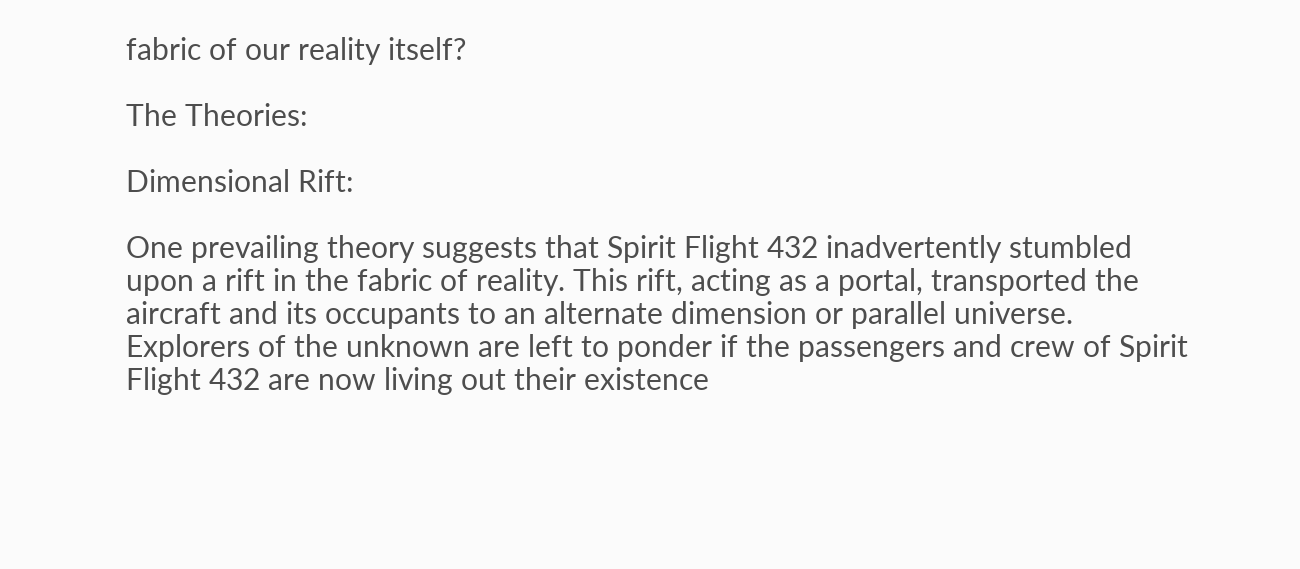fabric of our reality itself?

The Theories:

Dimensional Rift:

One prevailing theory suggests that Spirit Flight 432 inadvertently stumbled upon a rift in the fabric of reality. This rift, acting as a portal, transported the aircraft and its occupants to an alternate dimension or parallel universe. Explorers of the unknown are left to ponder if the passengers and crew of Spirit Flight 432 are now living out their existence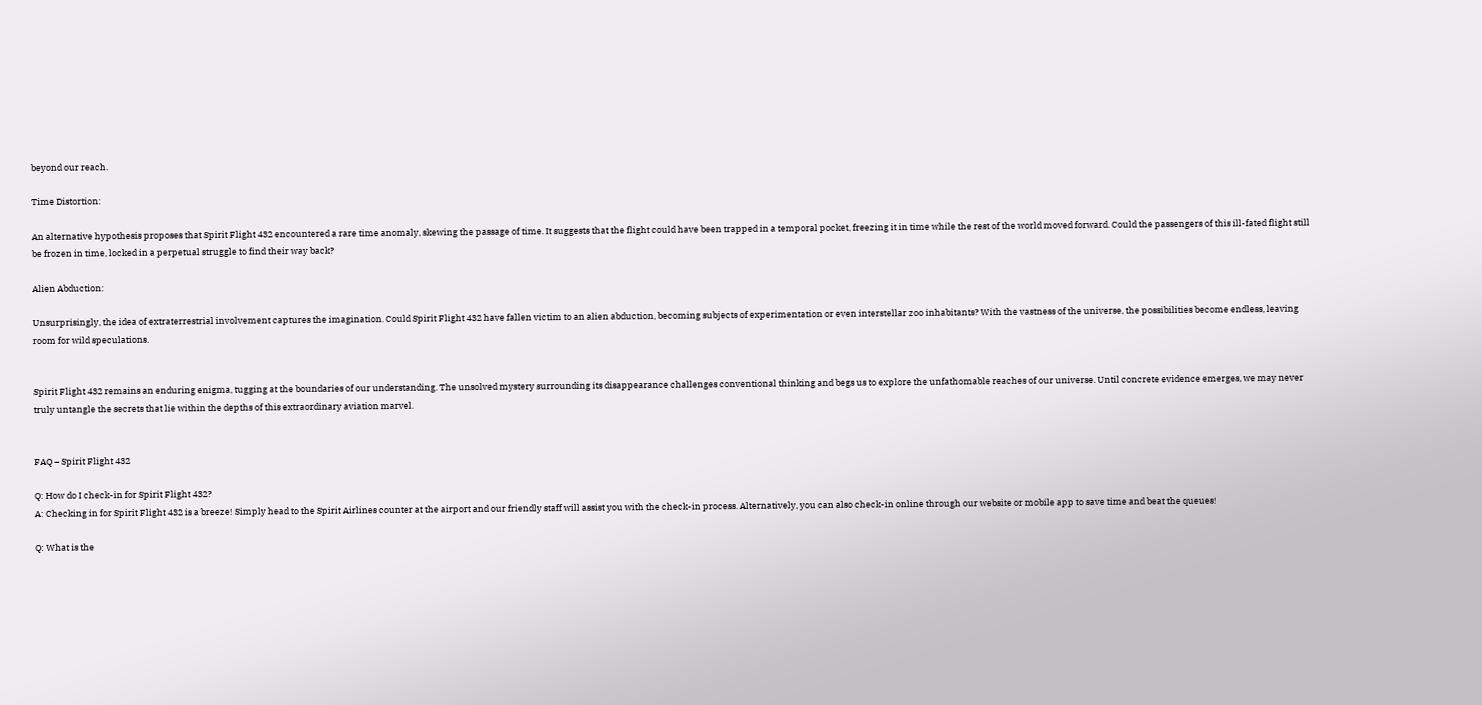beyond our reach.

Time Distortion:

An alternative hypothesis proposes that Spirit Flight 432 encountered a rare time anomaly, skewing the passage of time. It suggests that the flight could have been trapped in a temporal pocket, freezing it in time while the rest of the world moved forward. Could the passengers of this ill-fated flight still be frozen in time, locked in a perpetual struggle to find their way back?

Alien Abduction:

Unsurprisingly, the idea of extraterrestrial involvement captures the imagination. Could Spirit Flight 432 have fallen victim to an alien abduction, becoming subjects of experimentation or even interstellar zoo inhabitants? With the vastness of the universe, the possibilities become endless, leaving room for wild speculations.


Spirit Flight 432 remains an enduring enigma, tugging at the boundaries of our understanding. The unsolved mystery surrounding its disappearance challenges conventional thinking and begs us to explore the unfathomable reaches of our universe. Until concrete evidence emerges, we may never truly untangle the secrets that lie within the depths of this extraordinary aviation marvel.


FAQ – Spirit Flight 432

Q: How do I check-in for Spirit Flight 432?
A: Checking in for Spirit Flight 432 is a breeze! Simply head to the Spirit Airlines counter at the airport and our friendly staff will assist you with the check-in process. Alternatively, you can also check-in online through our website or mobile app to save time and beat the queues!

Q: What is the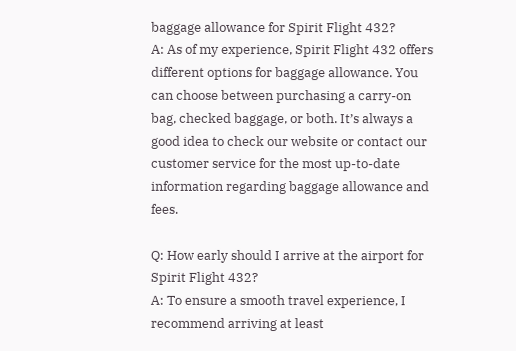baggage allowance for Spirit Flight 432?
A: As of my experience, Spirit Flight 432 offers different options for baggage allowance. You can choose between purchasing a carry-on bag, checked baggage, or both. It’s always a good idea to check our website or contact our customer service for the most up-to-date information regarding baggage allowance and fees.

Q: How early should I arrive at the airport for Spirit Flight 432?
A: To ensure a smooth travel experience, I recommend arriving at least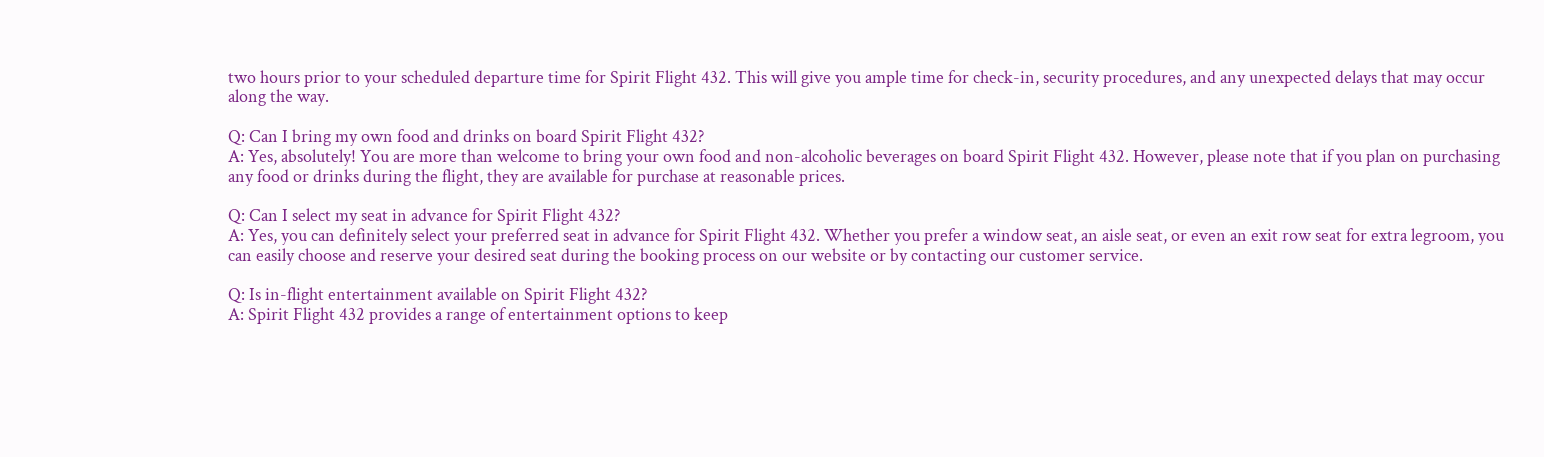two hours prior to your scheduled departure time for Spirit Flight 432. This will give you ample time for check-in, security procedures, and any unexpected delays that may occur along the way.

Q: Can I bring my own food and drinks on board Spirit Flight 432?
A: Yes, absolutely! You are more than welcome to bring your own food and non-alcoholic beverages on board Spirit Flight 432. However, please note that if you plan on purchasing any food or drinks during the flight, they are available for purchase at reasonable prices.

Q: Can I select my seat in advance for Spirit Flight 432?
A: Yes, you can definitely select your preferred seat in advance for Spirit Flight 432. Whether you prefer a window seat, an aisle seat, or even an exit row seat for extra legroom, you can easily choose and reserve your desired seat during the booking process on our website or by contacting our customer service.

Q: Is in-flight entertainment available on Spirit Flight 432?
A: Spirit Flight 432 provides a range of entertainment options to keep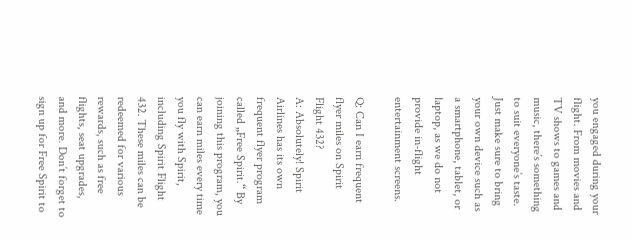you engaged during your flight. From movies and TV shows to games and music, there’s something to suit everyone’s taste. Just make sure to bring your own device such as a smartphone, tablet, or laptop, as we do not provide in-flight entertainment screens.

Q: Can I earn frequent flyer miles on Spirit Flight 432?
A: Absolutely! Spirit Airlines has its own frequent flyer program called „Free Spirit.“ By joining this program, you can earn miles every time you fly with Spirit, including Spirit Flight 432. These miles can be redeemed for various rewards, such as free flights, seat upgrades, and more. Don’t forget to sign up for Free Spirit to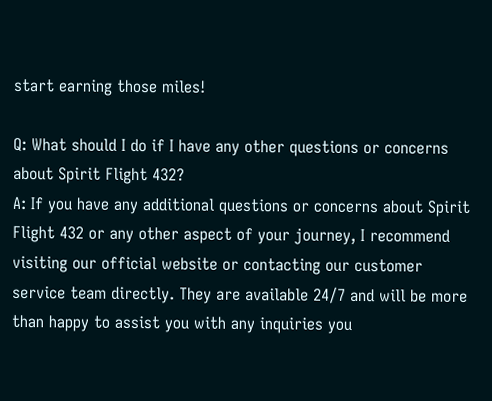start earning those miles!

Q: What should I do if I have any other questions or concerns about Spirit Flight 432?
A: If you have any additional questions or concerns about Spirit Flight 432 or any other aspect of your journey, I recommend visiting our official website or contacting our customer service team directly. They are available 24/7 and will be more than happy to assist you with any inquiries you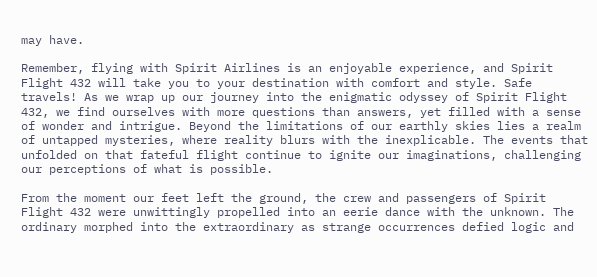may have.

Remember, flying with Spirit Airlines is an enjoyable experience, and Spirit Flight 432 will take you to your destination with comfort and style. Safe travels! As we wrap up our journey into the enigmatic odyssey of Spirit Flight 432, we find ourselves with more questions than answers, yet filled with a sense of wonder and intrigue. Beyond the limitations of our earthly skies lies a realm of untapped mysteries, where reality blurs with the inexplicable. The events that unfolded on that fateful flight continue to ignite our imaginations, challenging our perceptions of what is possible.

From the moment our feet left the ground, the crew and passengers of Spirit Flight 432 were unwittingly propelled into an eerie dance with the unknown. The ordinary morphed into the extraordinary as strange occurrences defied logic and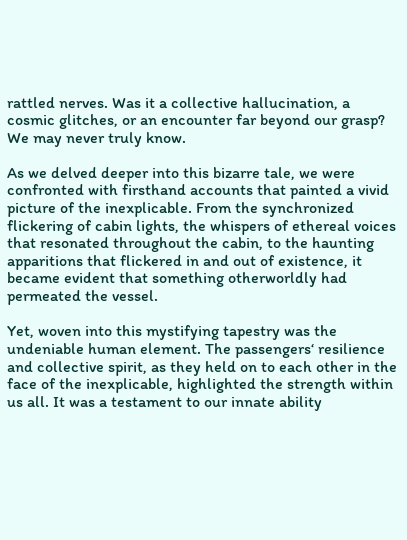rattled nerves. Was it a collective hallucination, a cosmic glitches, or an encounter far beyond our grasp? We may never truly know.

As we delved deeper into this bizarre tale, we were confronted with firsthand accounts that painted a vivid picture of the inexplicable. From the synchronized flickering of cabin lights, the whispers of ethereal voices that resonated throughout the cabin, to the haunting apparitions that flickered in and out of existence, it became evident that something otherworldly had permeated the vessel.

Yet, woven into this mystifying tapestry was the undeniable human element. The passengers‘ resilience and collective spirit, as they held on to each other in the face of the inexplicable, highlighted the strength within us all. It was a testament to our innate ability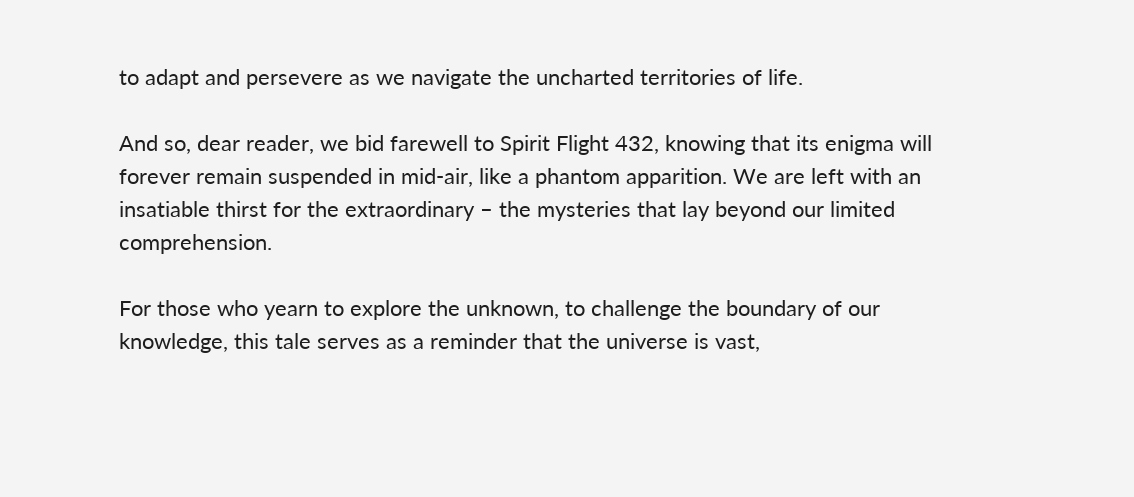to adapt and persevere as we navigate the uncharted territories of life.

And so, dear reader, we bid farewell to Spirit Flight 432, knowing that its enigma will forever remain suspended in mid-air, like a phantom apparition. We are left with an insatiable thirst for the extraordinary – the mysteries that lay beyond our limited comprehension.

For those who yearn to explore the unknown, to challenge the boundary of our knowledge, this tale serves as a reminder that the universe is vast,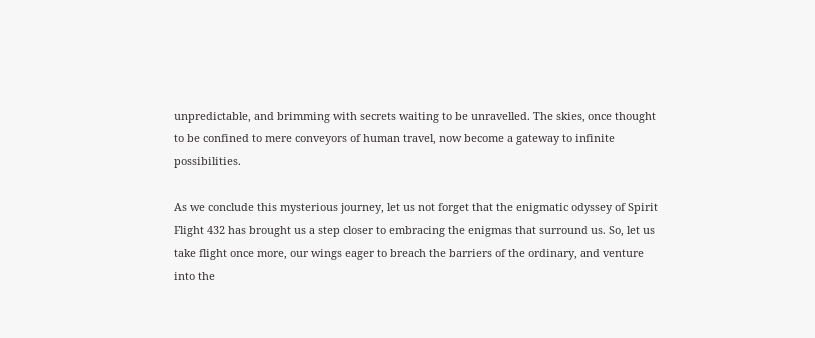unpredictable, and brimming with secrets waiting to be unravelled. The skies, once thought to be confined to mere conveyors of human travel, now become a gateway to infinite possibilities.

As we conclude this mysterious journey, let us not forget that the enigmatic odyssey of Spirit Flight 432 has brought us a step closer to embracing the enigmas that surround us. So, let us take flight once more, our wings eager to breach the barriers of the ordinary, and venture into the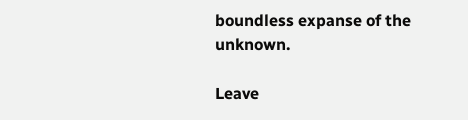boundless expanse of the unknown.

Leave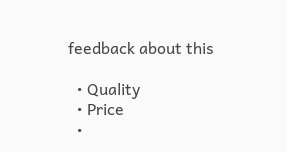feedback about this

  • Quality
  • Price
  •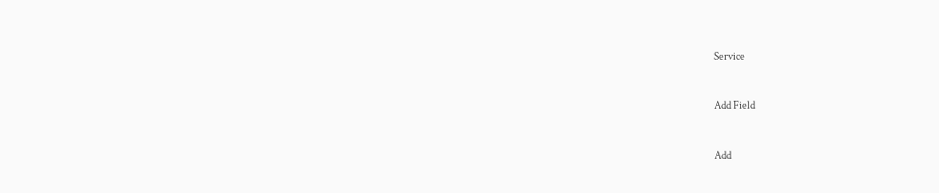Service


Add Field


Add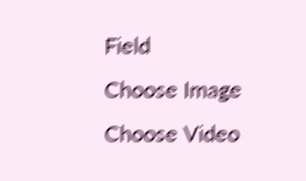Field
Choose Image
Choose Video